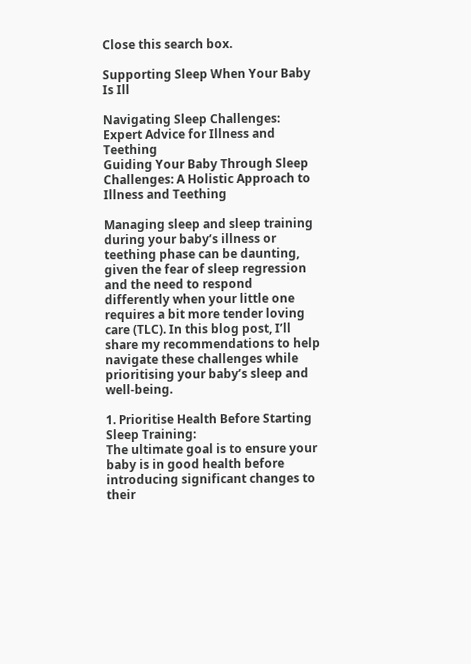Close this search box.

Supporting Sleep When Your Baby Is Ill

Navigating Sleep Challenges: Expert Advice for Illness and Teething
Guiding Your Baby Through Sleep Challenges: A Holistic Approach to Illness and Teething

Managing sleep and sleep training during your baby’s illness or teething phase can be daunting, given the fear of sleep regression and the need to respond differently when your little one requires a bit more tender loving care (TLC). In this blog post, I’ll share my recommendations to help navigate these challenges while prioritising your baby’s sleep and well-being.

1. Prioritise Health Before Starting Sleep Training:
The ultimate goal is to ensure your baby is in good health before introducing significant changes to their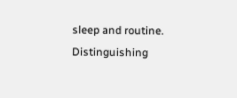sleep and routine. Distinguishing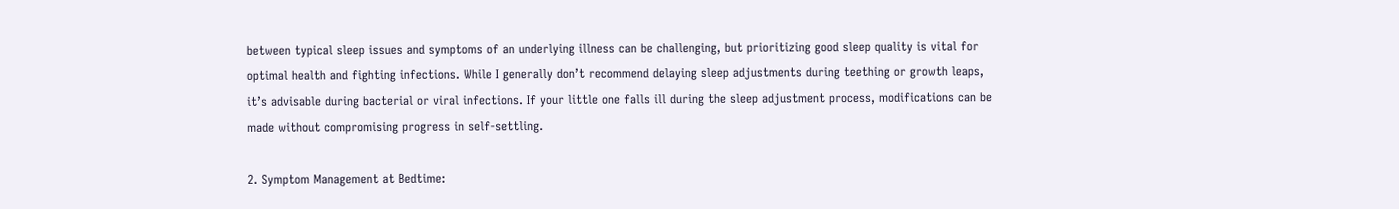between typical sleep issues and symptoms of an underlying illness can be challenging, but prioritizing good sleep quality is vital for optimal health and fighting infections. While I generally don’t recommend delaying sleep adjustments during teething or growth leaps, it’s advisable during bacterial or viral infections. If your little one falls ill during the sleep adjustment process, modifications can be made without compromising progress in self-settling.

2. Symptom Management at Bedtime: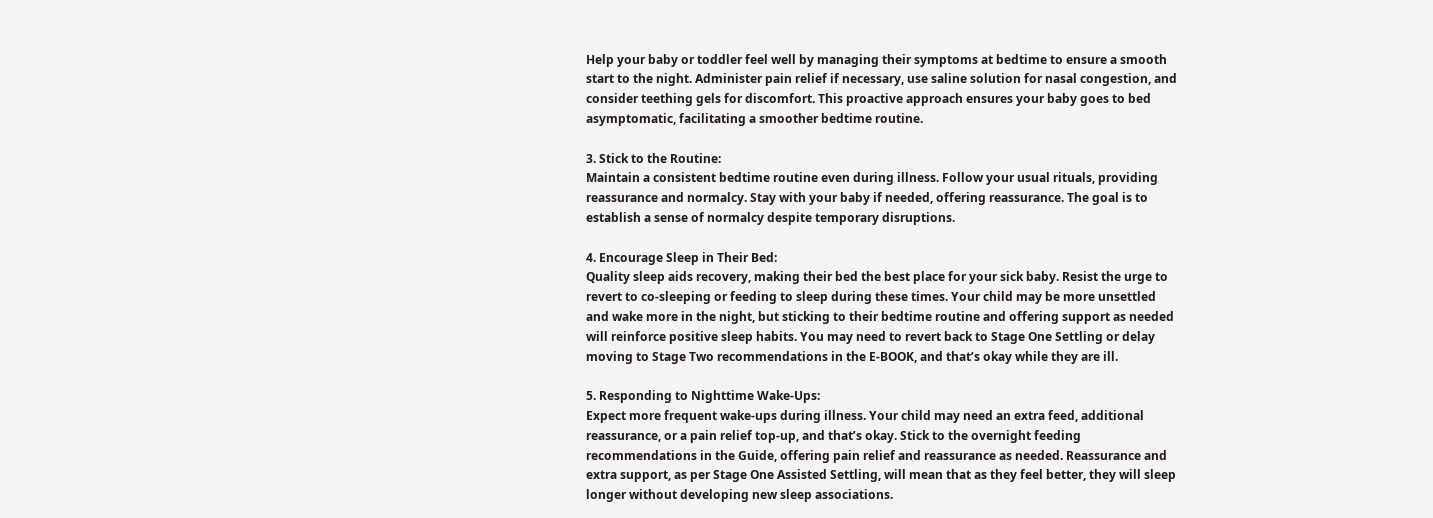Help your baby or toddler feel well by managing their symptoms at bedtime to ensure a smooth start to the night. Administer pain relief if necessary, use saline solution for nasal congestion, and consider teething gels for discomfort. This proactive approach ensures your baby goes to bed asymptomatic, facilitating a smoother bedtime routine.

3. Stick to the Routine:
Maintain a consistent bedtime routine even during illness. Follow your usual rituals, providing reassurance and normalcy. Stay with your baby if needed, offering reassurance. The goal is to establish a sense of normalcy despite temporary disruptions.

4. Encourage Sleep in Their Bed:
Quality sleep aids recovery, making their bed the best place for your sick baby. Resist the urge to revert to co-sleeping or feeding to sleep during these times. Your child may be more unsettled and wake more in the night, but sticking to their bedtime routine and offering support as needed will reinforce positive sleep habits. You may need to revert back to Stage One Settling or delay moving to Stage Two recommendations in the E-BOOK, and that’s okay while they are ill.

5. Responding to Nighttime Wake-Ups:
Expect more frequent wake-ups during illness. Your child may need an extra feed, additional reassurance, or a pain relief top-up, and that’s okay. Stick to the overnight feeding recommendations in the Guide, offering pain relief and reassurance as needed. Reassurance and extra support, as per Stage One Assisted Settling, will mean that as they feel better, they will sleep longer without developing new sleep associations.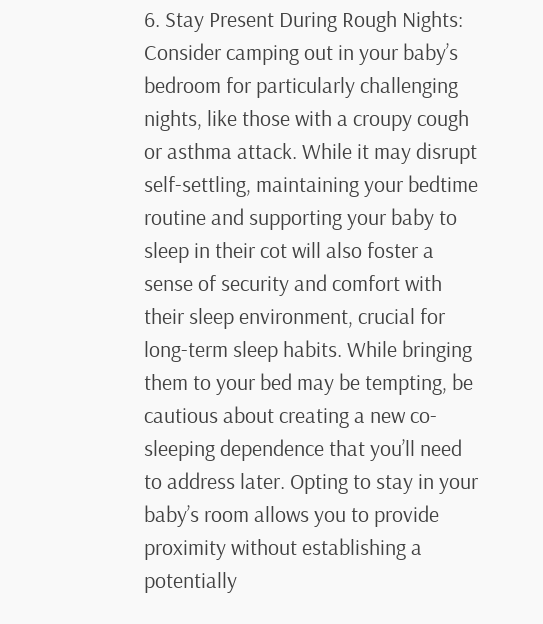6. Stay Present During Rough Nights:
Consider camping out in your baby’s bedroom for particularly challenging nights, like those with a croupy cough or asthma attack. While it may disrupt self-settling, maintaining your bedtime routine and supporting your baby to sleep in their cot will also foster a sense of security and comfort with their sleep environment, crucial for long-term sleep habits. While bringing them to your bed may be tempting, be cautious about creating a new co-sleeping dependence that you’ll need to address later. Opting to stay in your baby’s room allows you to provide proximity without establishing a potentially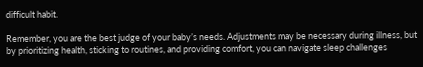difficult habit.

Remember, you are the best judge of your baby’s needs. Adjustments may be necessary during illness, but by prioritizing health, sticking to routines, and providing comfort, you can navigate sleep challenges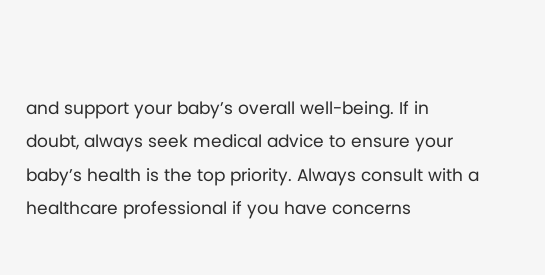and support your baby’s overall well-being. If in doubt, always seek medical advice to ensure your baby’s health is the top priority. Always consult with a healthcare professional if you have concerns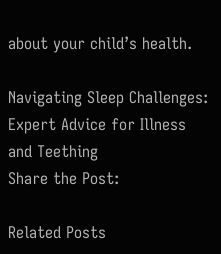about your child’s health.

Navigating Sleep Challenges: Expert Advice for Illness and Teething
Share the Post:

Related Posts